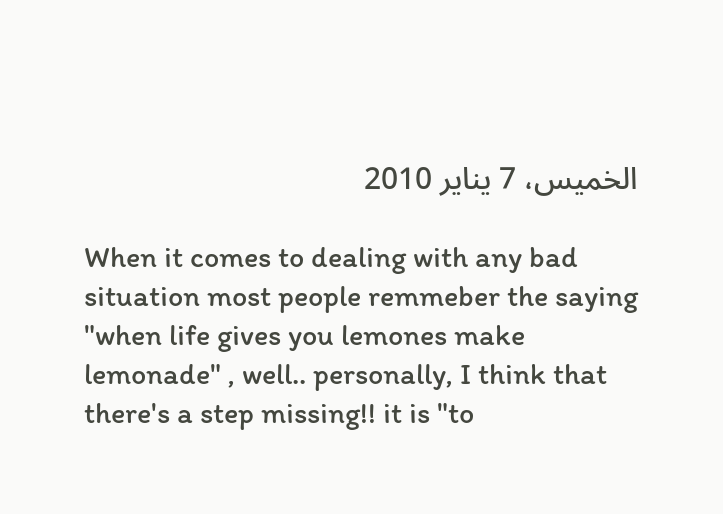الخميس، 7 يناير 2010

When it comes to dealing with any bad situation most people remmeber the saying "when life gives you lemones make lemonade" , well.. personally, I think that there's a step missing!! it is "to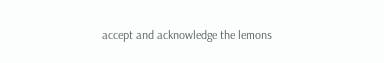accept and acknowledge the lemons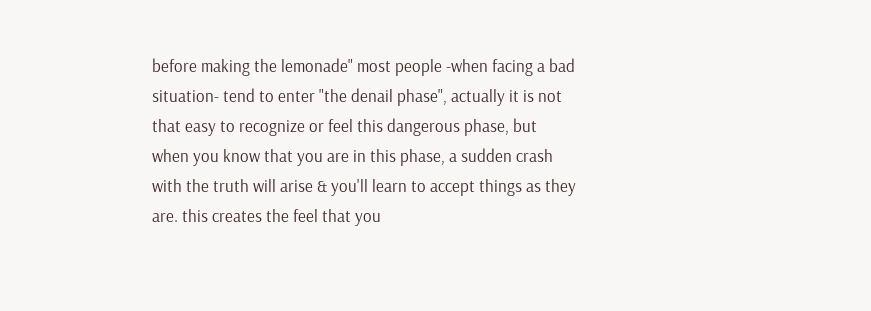before making the lemonade" most people -when facing a bad situation- tend to enter "the denail phase", actually it is not that easy to recognize or feel this dangerous phase, but when you know that you are in this phase, a sudden crash with the truth will arise & you'll learn to accept things as they are. this creates the feel that you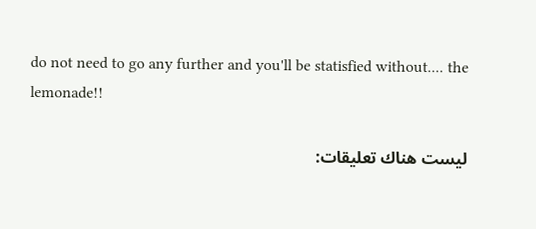do not need to go any further and you'll be statisfied without.... the lemonade!!

ليست هناك تعليقات: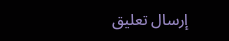إرسال تعليق